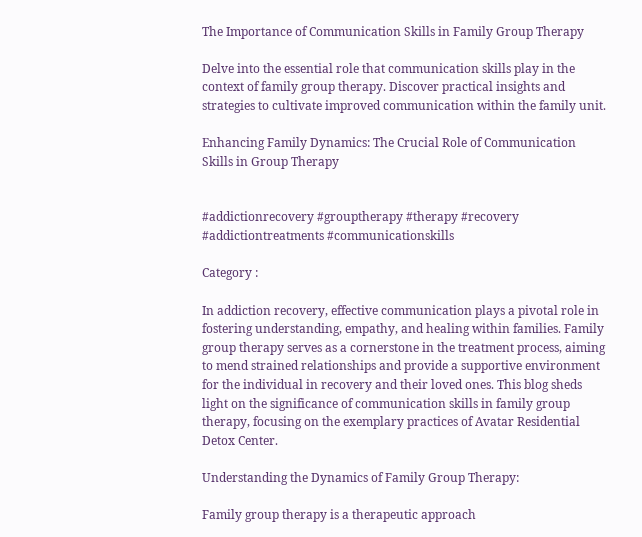The Importance of Communication Skills in Family Group Therapy

Delve into the essential role that communication skills play in the context of family group therapy. Discover practical insights and strategies to cultivate improved communication within the family unit.

Enhancing Family Dynamics: The Crucial Role of Communication Skills in Group Therapy


#addictionrecovery #grouptherapy #therapy #recovery #addictiontreatments #communicationskills

Category :

In addiction recovery, effective communication plays a pivotal role in fostering understanding, empathy, and healing within families. Family group therapy serves as a cornerstone in the treatment process, aiming to mend strained relationships and provide a supportive environment for the individual in recovery and their loved ones. This blog sheds light on the significance of communication skills in family group therapy, focusing on the exemplary practices of Avatar Residential Detox Center.

Understanding the Dynamics of Family Group Therapy:

Family group therapy is a therapeutic approach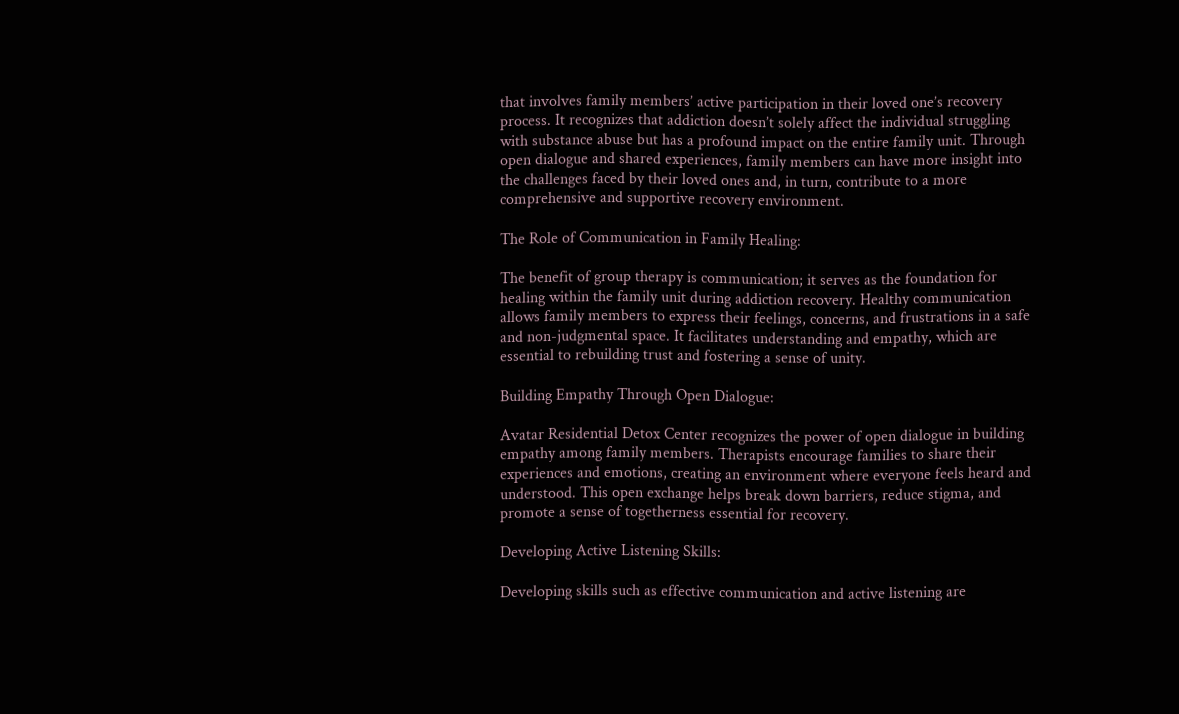that involves family members’ active participation in their loved one’s recovery process. It recognizes that addiction doesn’t solely affect the individual struggling with substance abuse but has a profound impact on the entire family unit. Through open dialogue and shared experiences, family members can have more insight into the challenges faced by their loved ones and, in turn, contribute to a more comprehensive and supportive recovery environment.

The Role of Communication in Family Healing:

The benefit of group therapy is communication; it serves as the foundation for healing within the family unit during addiction recovery. Healthy communication allows family members to express their feelings, concerns, and frustrations in a safe and non-judgmental space. It facilitates understanding and empathy, which are essential to rebuilding trust and fostering a sense of unity.

Building Empathy Through Open Dialogue:

Avatar Residential Detox Center recognizes the power of open dialogue in building empathy among family members. Therapists encourage families to share their experiences and emotions, creating an environment where everyone feels heard and understood. This open exchange helps break down barriers, reduce stigma, and promote a sense of togetherness essential for recovery.

Developing Active Listening Skills:

Developing skills such as effective communication and active listening are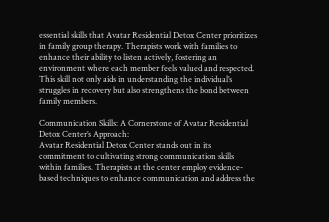essential skills that Avatar Residential Detox Center prioritizes in family group therapy. Therapists work with families to enhance their ability to listen actively, fostering an environment where each member feels valued and respected. This skill not only aids in understanding the individual’s struggles in recovery but also strengthens the bond between family members.

Communication Skills: A Cornerstone of Avatar Residential Detox Center’s Approach:
Avatar Residential Detox Center stands out in its commitment to cultivating strong communication skills within families. Therapists at the center employ evidence-based techniques to enhance communication and address the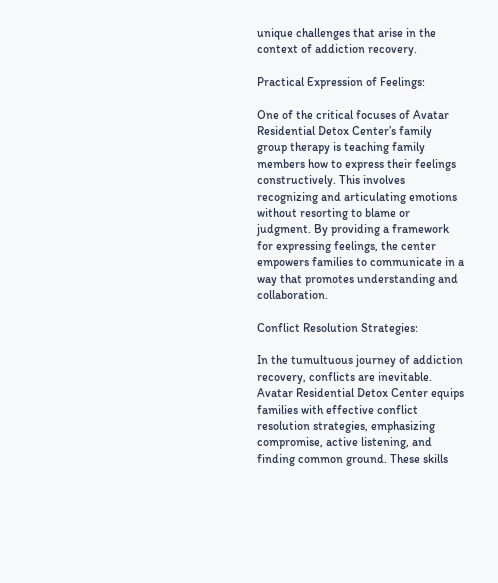unique challenges that arise in the context of addiction recovery.

Practical Expression of Feelings:

One of the critical focuses of Avatar Residential Detox Center’s family group therapy is teaching family members how to express their feelings constructively. This involves recognizing and articulating emotions without resorting to blame or judgment. By providing a framework for expressing feelings, the center empowers families to communicate in a way that promotes understanding and collaboration.

Conflict Resolution Strategies:

In the tumultuous journey of addiction recovery, conflicts are inevitable. Avatar Residential Detox Center equips families with effective conflict resolution strategies, emphasizing compromise, active listening, and finding common ground. These skills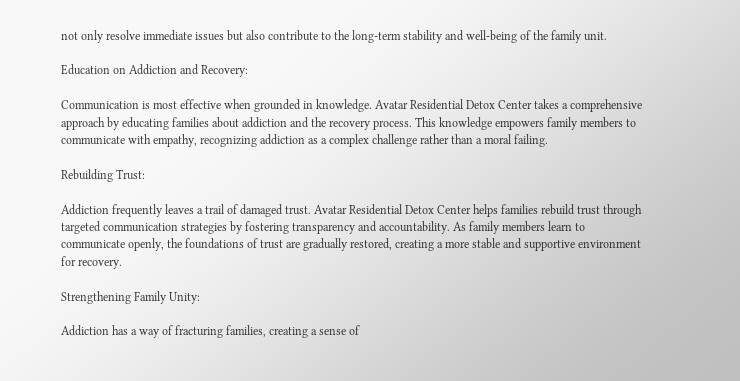not only resolve immediate issues but also contribute to the long-term stability and well-being of the family unit.

Education on Addiction and Recovery:

Communication is most effective when grounded in knowledge. Avatar Residential Detox Center takes a comprehensive approach by educating families about addiction and the recovery process. This knowledge empowers family members to communicate with empathy, recognizing addiction as a complex challenge rather than a moral failing.

Rebuilding Trust:

Addiction frequently leaves a trail of damaged trust. Avatar Residential Detox Center helps families rebuild trust through targeted communication strategies by fostering transparency and accountability. As family members learn to communicate openly, the foundations of trust are gradually restored, creating a more stable and supportive environment for recovery.

Strengthening Family Unity:

Addiction has a way of fracturing families, creating a sense of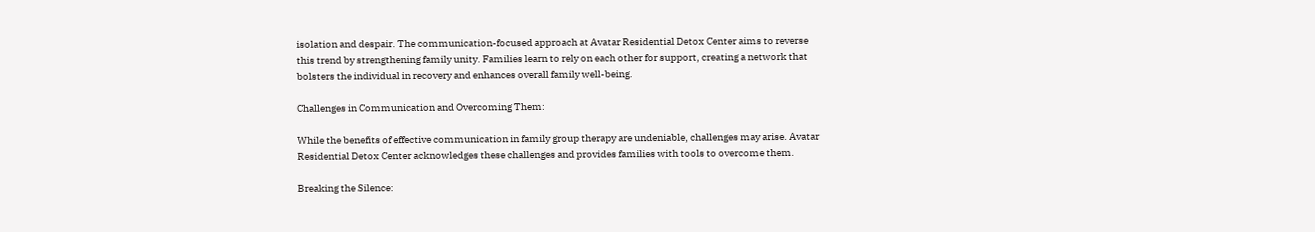isolation and despair. The communication-focused approach at Avatar Residential Detox Center aims to reverse this trend by strengthening family unity. Families learn to rely on each other for support, creating a network that bolsters the individual in recovery and enhances overall family well-being.

Challenges in Communication and Overcoming Them:

While the benefits of effective communication in family group therapy are undeniable, challenges may arise. Avatar Residential Detox Center acknowledges these challenges and provides families with tools to overcome them.

Breaking the Silence: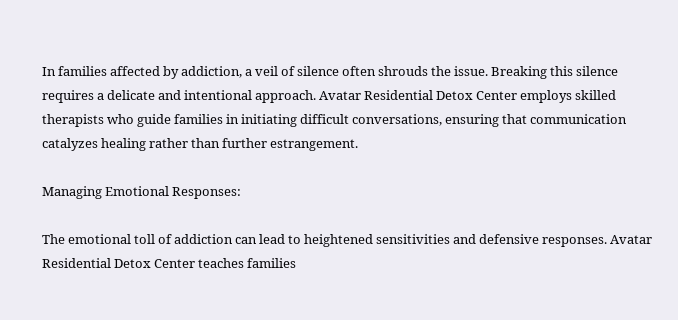In families affected by addiction, a veil of silence often shrouds the issue. Breaking this silence requires a delicate and intentional approach. Avatar Residential Detox Center employs skilled therapists who guide families in initiating difficult conversations, ensuring that communication catalyzes healing rather than further estrangement.

Managing Emotional Responses:

The emotional toll of addiction can lead to heightened sensitivities and defensive responses. Avatar Residential Detox Center teaches families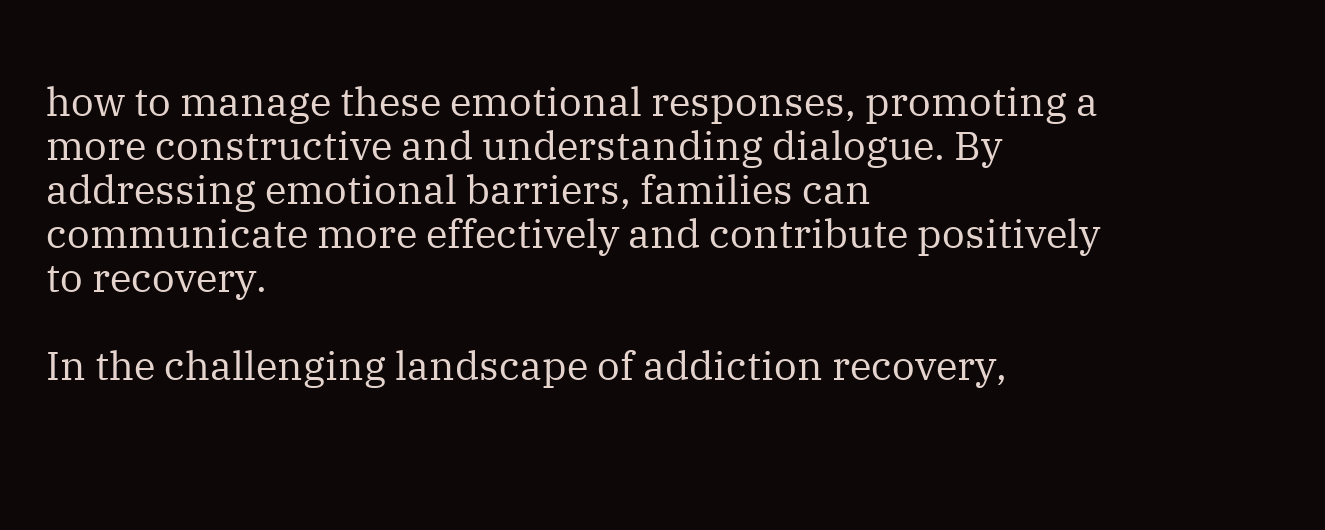how to manage these emotional responses, promoting a more constructive and understanding dialogue. By addressing emotional barriers, families can communicate more effectively and contribute positively to recovery.

In the challenging landscape of addiction recovery,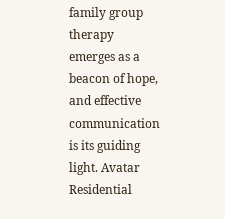family group therapy emerges as a beacon of hope, and effective communication is its guiding light. Avatar Residential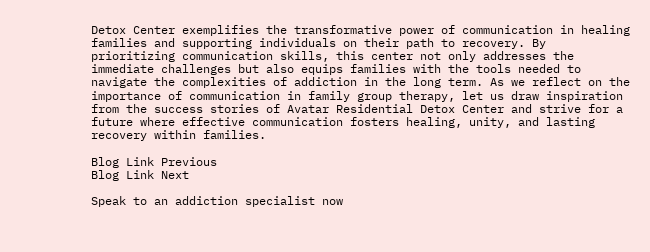Detox Center exemplifies the transformative power of communication in healing families and supporting individuals on their path to recovery. By prioritizing communication skills, this center not only addresses the immediate challenges but also equips families with the tools needed to navigate the complexities of addiction in the long term. As we reflect on the importance of communication in family group therapy, let us draw inspiration from the success stories of Avatar Residential Detox Center and strive for a future where effective communication fosters healing, unity, and lasting recovery within families.

Blog Link Previous
Blog Link Next

Speak to an addiction specialist now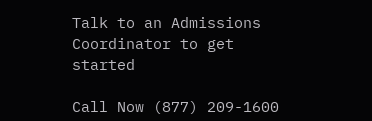Talk to an Admissions Coordinator to get started

Call Now (877) 209-1600